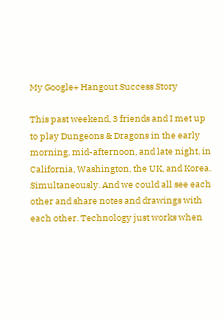My Google+ Hangout Success Story

This past weekend, 3 friends and I met up to play Dungeons & Dragons in the early morning, mid-afternoon, and late night, in California, Washington, the UK, and Korea. Simultaneously. And we could all see each other and share notes and drawings with each other. Technology just works when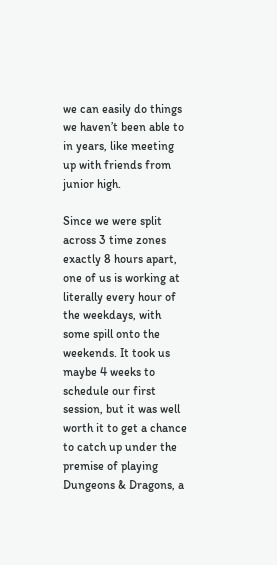we can easily do things we haven’t been able to in years, like meeting up with friends from junior high.

Since we were split across 3 time zones exactly 8 hours apart, one of us is working at literally every hour of the weekdays, with some spill onto the weekends. It took us maybe 4 weeks to schedule our first session, but it was well worth it to get a chance to catch up under the premise of playing Dungeons & Dragons, a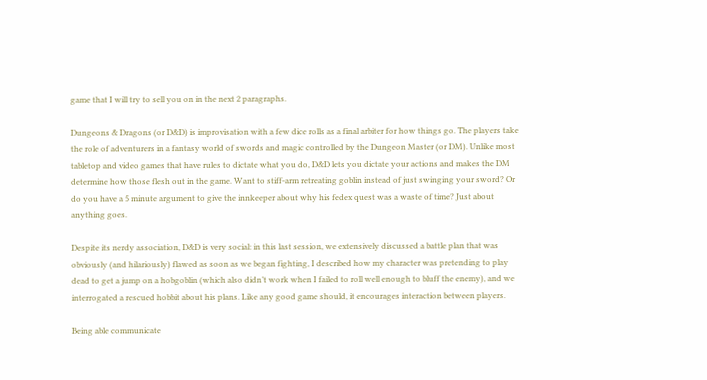game that I will try to sell you on in the next 2 paragraphs.

Dungeons & Dragons (or D&D) is improvisation with a few dice rolls as a final arbiter for how things go. The players take the role of adventurers in a fantasy world of swords and magic controlled by the Dungeon Master (or DM). Unlike most tabletop and video games that have rules to dictate what you do, D&D lets you dictate your actions and makes the DM determine how those flesh out in the game. Want to stiff-arm retreating goblin instead of just swinging your sword? Or do you have a 5 minute argument to give the innkeeper about why his fedex quest was a waste of time? Just about anything goes.

Despite its nerdy association, D&D is very social: in this last session, we extensively discussed a battle plan that was obviously (and hilariously) flawed as soon as we began fighting, I described how my character was pretending to play dead to get a jump on a hobgoblin (which also didn’t work when I failed to roll well enough to bluff the enemy), and we interrogated a rescued hobbit about his plans. Like any good game should, it encourages interaction between players.

Being able communicate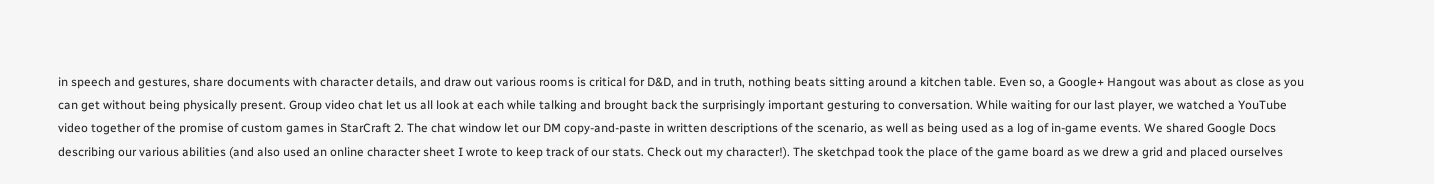in speech and gestures, share documents with character details, and draw out various rooms is critical for D&D, and in truth, nothing beats sitting around a kitchen table. Even so, a Google+ Hangout was about as close as you can get without being physically present. Group video chat let us all look at each while talking and brought back the surprisingly important gesturing to conversation. While waiting for our last player, we watched a YouTube video together of the promise of custom games in StarCraft 2. The chat window let our DM copy-and-paste in written descriptions of the scenario, as well as being used as a log of in-game events. We shared Google Docs describing our various abilities (and also used an online character sheet I wrote to keep track of our stats. Check out my character!). The sketchpad took the place of the game board as we drew a grid and placed ourselves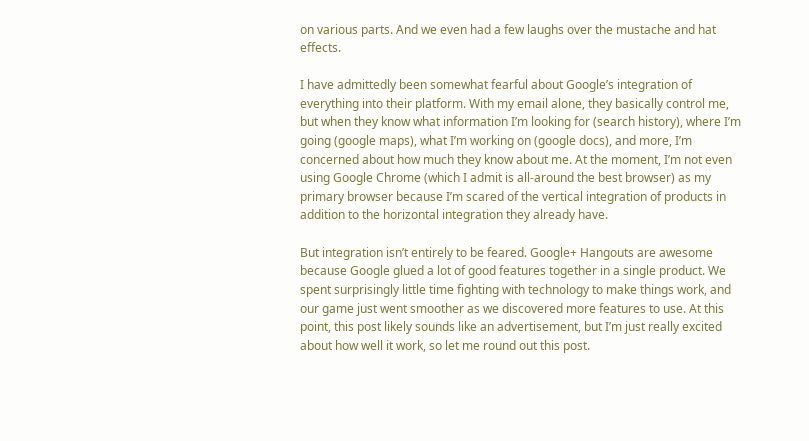on various parts. And we even had a few laughs over the mustache and hat effects.

I have admittedly been somewhat fearful about Google’s integration of everything into their platform. With my email alone, they basically control me, but when they know what information I’m looking for (search history), where I’m going (google maps), what I’m working on (google docs), and more, I’m concerned about how much they know about me. At the moment, I’m not even using Google Chrome (which I admit is all-around the best browser) as my primary browser because I’m scared of the vertical integration of products in addition to the horizontal integration they already have.

But integration isn’t entirely to be feared. Google+ Hangouts are awesome because Google glued a lot of good features together in a single product. We spent surprisingly little time fighting with technology to make things work, and our game just went smoother as we discovered more features to use. At this point, this post likely sounds like an advertisement, but I’m just really excited about how well it work, so let me round out this post.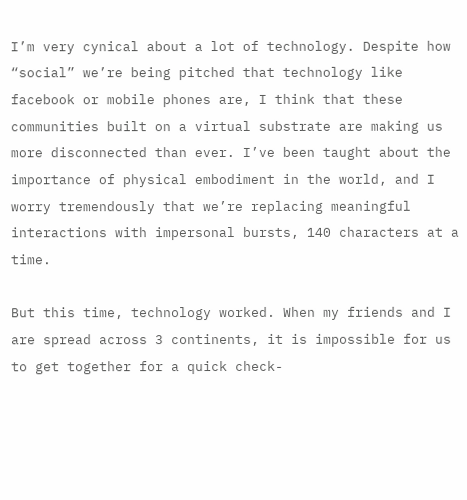I’m very cynical about a lot of technology. Despite how “social” we’re being pitched that technology like facebook or mobile phones are, I think that these communities built on a virtual substrate are making us more disconnected than ever. I’ve been taught about the importance of physical embodiment in the world, and I worry tremendously that we’re replacing meaningful interactions with impersonal bursts, 140 characters at a time.

But this time, technology worked. When my friends and I are spread across 3 continents, it is impossible for us to get together for a quick check-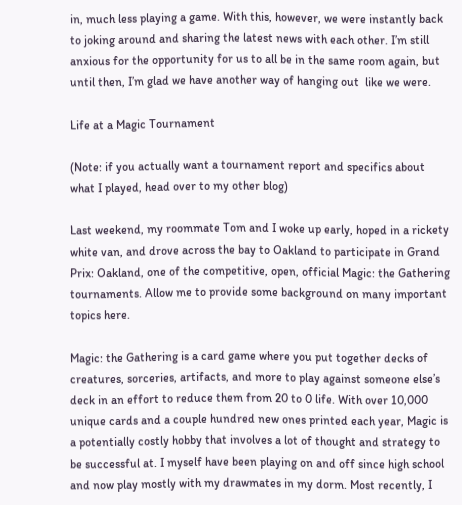in, much less playing a game. With this, however, we were instantly back to joking around and sharing the latest news with each other. I’m still anxious for the opportunity for us to all be in the same room again, but until then, I’m glad we have another way of hanging out  like we were.

Life at a Magic Tournament

(Note: if you actually want a tournament report and specifics about what I played, head over to my other blog)

Last weekend, my roommate Tom and I woke up early, hoped in a rickety white van, and drove across the bay to Oakland to participate in Grand Prix: Oakland, one of the competitive, open, official Magic: the Gathering tournaments. Allow me to provide some background on many important topics here.

Magic: the Gathering is a card game where you put together decks of creatures, sorceries, artifacts, and more to play against someone else’s deck in an effort to reduce them from 20 to 0 life. With over 10,000 unique cards and a couple hundred new ones printed each year, Magic is a potentially costly hobby that involves a lot of thought and strategy to be successful at. I myself have been playing on and off since high school and now play mostly with my drawmates in my dorm. Most recently, I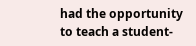had the opportunity to teach a student-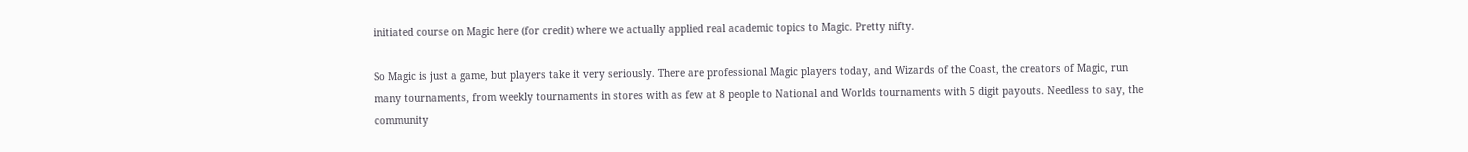initiated course on Magic here (for credit) where we actually applied real academic topics to Magic. Pretty nifty.

So Magic is just a game, but players take it very seriously. There are professional Magic players today, and Wizards of the Coast, the creators of Magic, run many tournaments, from weekly tournaments in stores with as few at 8 people to National and Worlds tournaments with 5 digit payouts. Needless to say, the community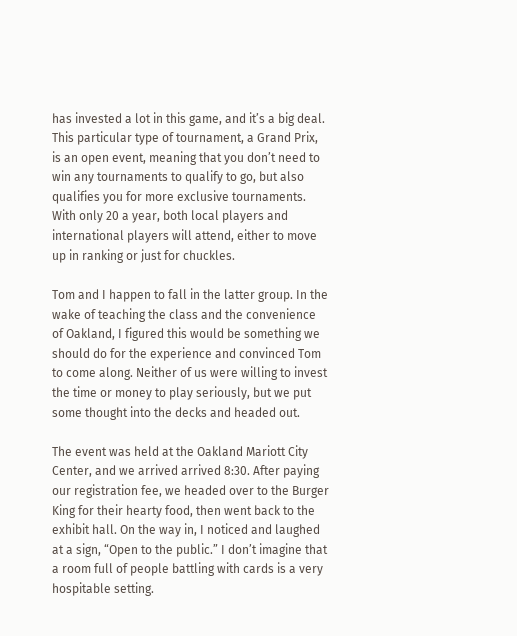has invested a lot in this game, and it’s a big deal. This particular type of tournament, a Grand Prix, is an open event, meaning that you don’t need to win any tournaments to qualify to go, but also qualifies you for more exclusive tournaments. With only 20 a year, both local players and international players will attend, either to move up in ranking or just for chuckles.

Tom and I happen to fall in the latter group. In the wake of teaching the class and the convenience of Oakland, I figured this would be something we should do for the experience and convinced Tom to come along. Neither of us were willing to invest the time or money to play seriously, but we put some thought into the decks and headed out.

The event was held at the Oakland Mariott City Center, and we arrived arrived 8:30. After paying our registration fee, we headed over to the Burger King for their hearty food, then went back to the exhibit hall. On the way in, I noticed and laughed at a sign, “Open to the public.” I don’t imagine that a room full of people battling with cards is a very hospitable setting.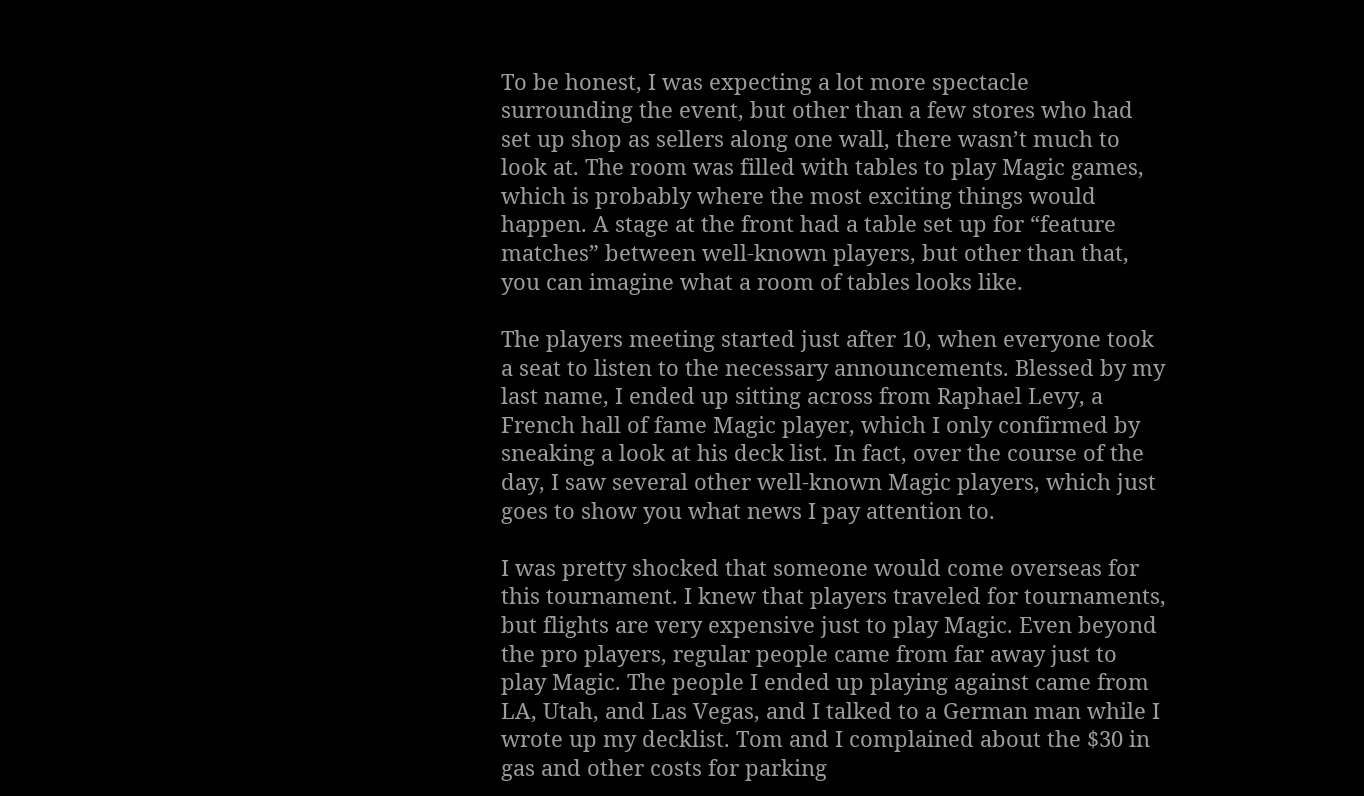To be honest, I was expecting a lot more spectacle surrounding the event, but other than a few stores who had set up shop as sellers along one wall, there wasn’t much to look at. The room was filled with tables to play Magic games, which is probably where the most exciting things would happen. A stage at the front had a table set up for “feature matches” between well-known players, but other than that, you can imagine what a room of tables looks like.

The players meeting started just after 10, when everyone took a seat to listen to the necessary announcements. Blessed by my last name, I ended up sitting across from Raphael Levy, a French hall of fame Magic player, which I only confirmed by sneaking a look at his deck list. In fact, over the course of the day, I saw several other well-known Magic players, which just goes to show you what news I pay attention to.

I was pretty shocked that someone would come overseas for this tournament. I knew that players traveled for tournaments, but flights are very expensive just to play Magic. Even beyond the pro players, regular people came from far away just to play Magic. The people I ended up playing against came from LA, Utah, and Las Vegas, and I talked to a German man while I wrote up my decklist. Tom and I complained about the $30 in gas and other costs for parking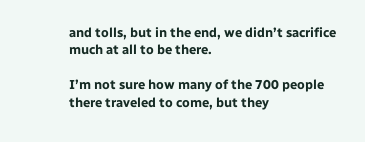and tolls, but in the end, we didn’t sacrifice much at all to be there.

I’m not sure how many of the 700 people there traveled to come, but they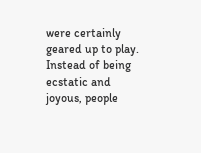were certainly geared up to play. Instead of being ecstatic and joyous, people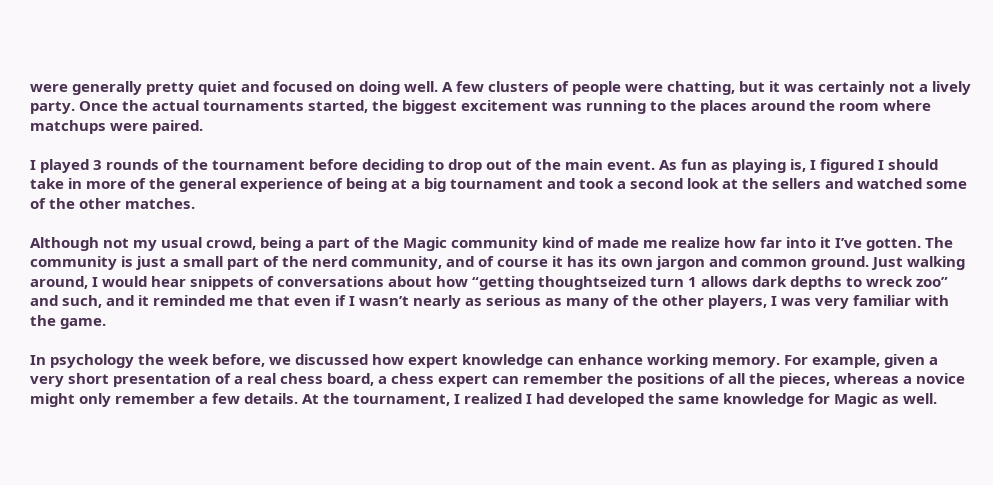were generally pretty quiet and focused on doing well. A few clusters of people were chatting, but it was certainly not a lively party. Once the actual tournaments started, the biggest excitement was running to the places around the room where matchups were paired.

I played 3 rounds of the tournament before deciding to drop out of the main event. As fun as playing is, I figured I should take in more of the general experience of being at a big tournament and took a second look at the sellers and watched some of the other matches.

Although not my usual crowd, being a part of the Magic community kind of made me realize how far into it I’ve gotten. The community is just a small part of the nerd community, and of course it has its own jargon and common ground. Just walking around, I would hear snippets of conversations about how “getting thoughtseized turn 1 allows dark depths to wreck zoo” and such, and it reminded me that even if I wasn’t nearly as serious as many of the other players, I was very familiar with the game.

In psychology the week before, we discussed how expert knowledge can enhance working memory. For example, given a very short presentation of a real chess board, a chess expert can remember the positions of all the pieces, whereas a novice might only remember a few details. At the tournament, I realized I had developed the same knowledge for Magic as well.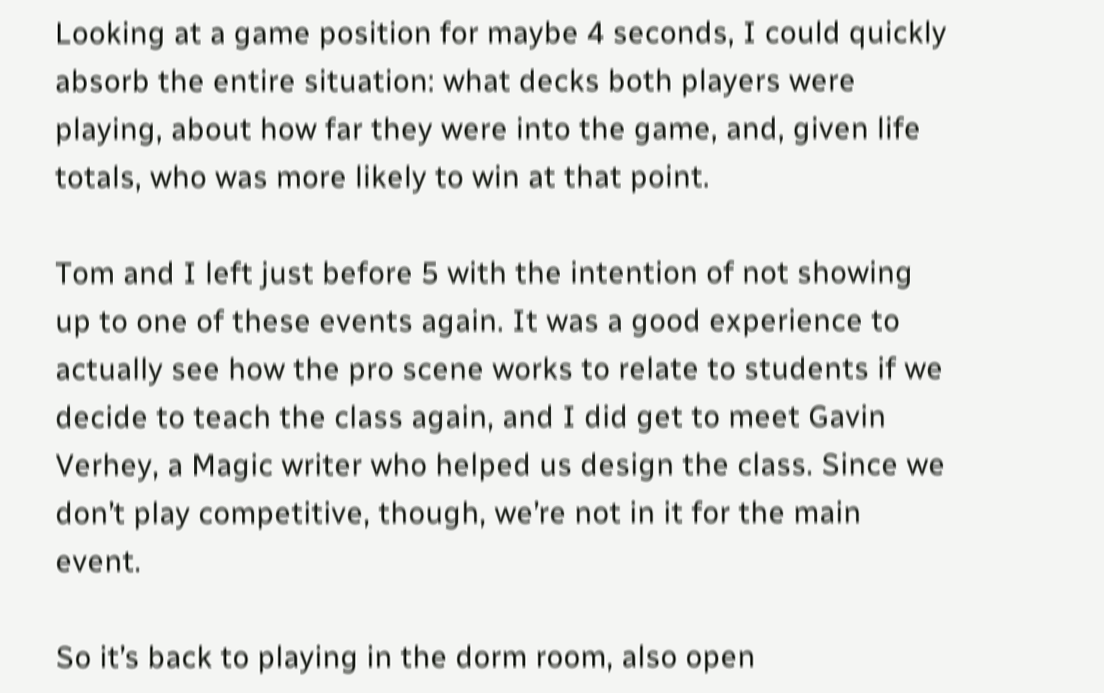Looking at a game position for maybe 4 seconds, I could quickly absorb the entire situation: what decks both players were playing, about how far they were into the game, and, given life totals, who was more likely to win at that point.

Tom and I left just before 5 with the intention of not showing up to one of these events again. It was a good experience to actually see how the pro scene works to relate to students if we decide to teach the class again, and I did get to meet Gavin Verhey, a Magic writer who helped us design the class. Since we don’t play competitive, though, we’re not in it for the main event.

So it’s back to playing in the dorm room, also open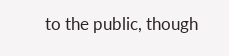to the public, though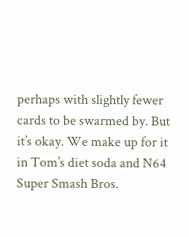perhaps with slightly fewer cards to be swarmed by. But it’s okay. We make up for it in Tom’s diet soda and N64 Super Smash Bros.